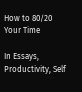How to 80/20 Your Time

In Essays, Productivity, Self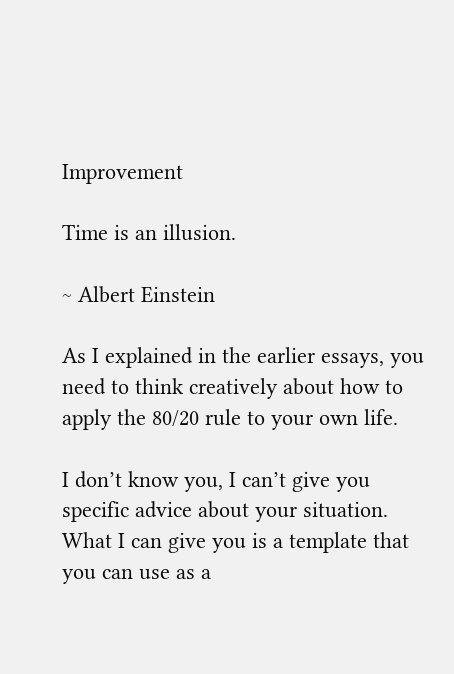Improvement

Time is an illusion.

~ Albert Einstein

As I explained in the earlier essays, you need to think creatively about how to apply the 80/20 rule to your own life.

I don’t know you, I can’t give you specific advice about your situation. What I can give you is a template that you can use as a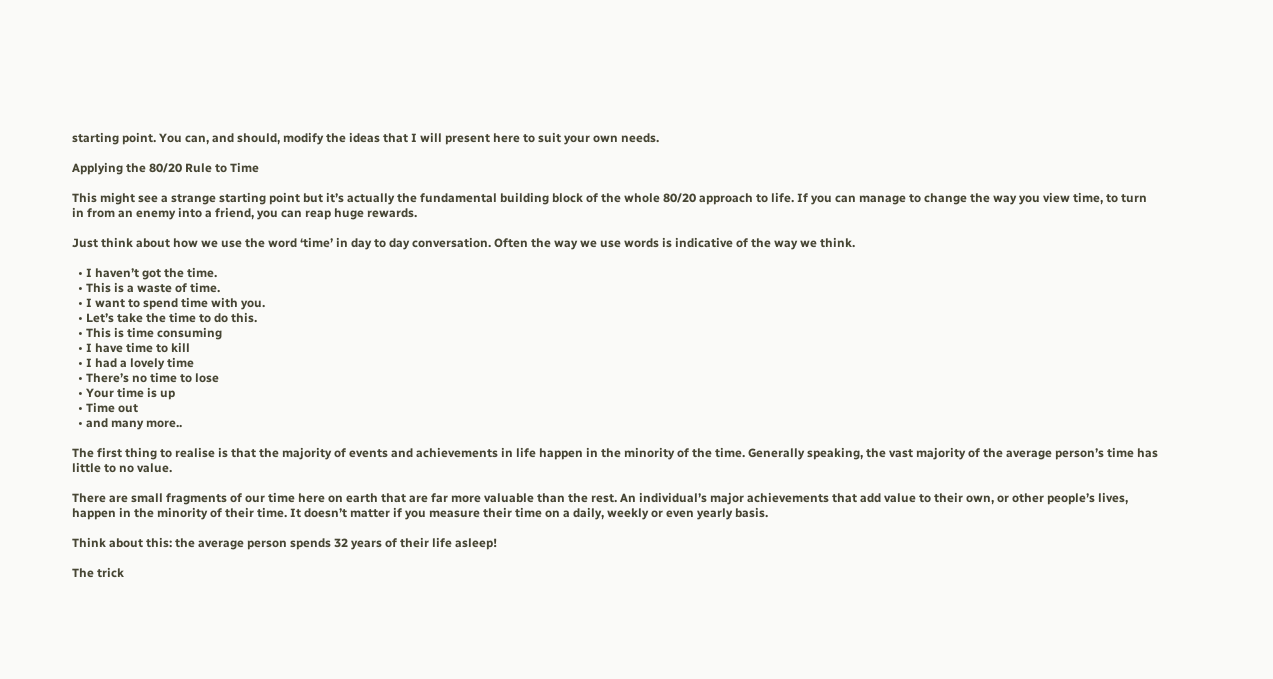starting point. You can, and should, modify the ideas that I will present here to suit your own needs.

Applying the 80/20 Rule to Time

This might see a strange starting point but it’s actually the fundamental building block of the whole 80/20 approach to life. If you can manage to change the way you view time, to turn in from an enemy into a friend, you can reap huge rewards.

Just think about how we use the word ‘time’ in day to day conversation. Often the way we use words is indicative of the way we think.

  • I haven’t got the time.
  • This is a waste of time.
  • I want to spend time with you.
  • Let’s take the time to do this.
  • This is time consuming
  • I have time to kill
  • I had a lovely time
  • There’s no time to lose
  • Your time is up
  • Time out
  • and many more..

The first thing to realise is that the majority of events and achievements in life happen in the minority of the time. Generally speaking, the vast majority of the average person’s time has little to no value.

There are small fragments of our time here on earth that are far more valuable than the rest. An individual’s major achievements that add value to their own, or other people’s lives, happen in the minority of their time. It doesn’t matter if you measure their time on a daily, weekly or even yearly basis.

Think about this: the average person spends 32 years of their life asleep!

The trick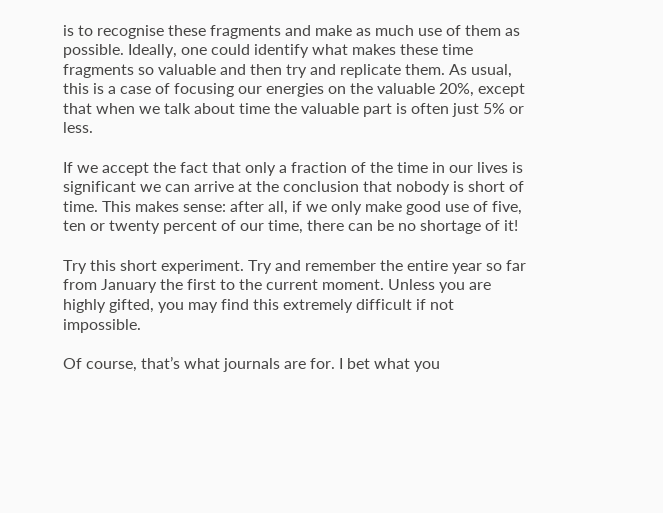is to recognise these fragments and make as much use of them as possible. Ideally, one could identify what makes these time fragments so valuable and then try and replicate them. As usual, this is a case of focusing our energies on the valuable 20%, except that when we talk about time the valuable part is often just 5% or less.

If we accept the fact that only a fraction of the time in our lives is significant we can arrive at the conclusion that nobody is short of time. This makes sense: after all, if we only make good use of five, ten or twenty percent of our time, there can be no shortage of it!

Try this short experiment. Try and remember the entire year so far from January the first to the current moment. Unless you are highly gifted, you may find this extremely difficult if not impossible.

Of course, that’s what journals are for. I bet what you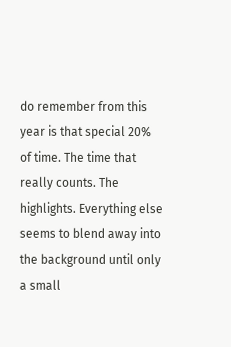do remember from this year is that special 20% of time. The time that really counts. The highlights. Everything else seems to blend away into the background until only a small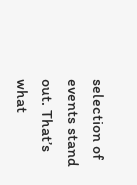selection of events stand out. That’s what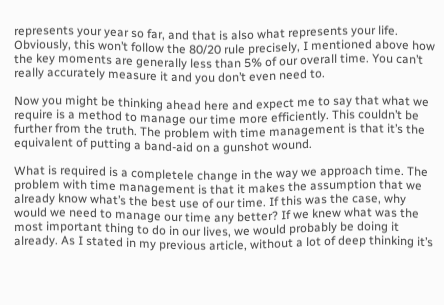represents your year so far, and that is also what represents your life. Obviously, this won’t follow the 80/20 rule precisely, I mentioned above how the key moments are generally less than 5% of our overall time. You can’t really accurately measure it and you don’t even need to.

Now you might be thinking ahead here and expect me to say that what we require is a method to manage our time more efficiently. This couldn’t be further from the truth. The problem with time management is that it’s the equivalent of putting a band-aid on a gunshot wound.

What is required is a completele change in the way we approach time. The problem with time management is that it makes the assumption that we already know what’s the best use of our time. If this was the case, why would we need to manage our time any better? If we knew what was the most important thing to do in our lives, we would probably be doing it already. As I stated in my previous article, without a lot of deep thinking it’s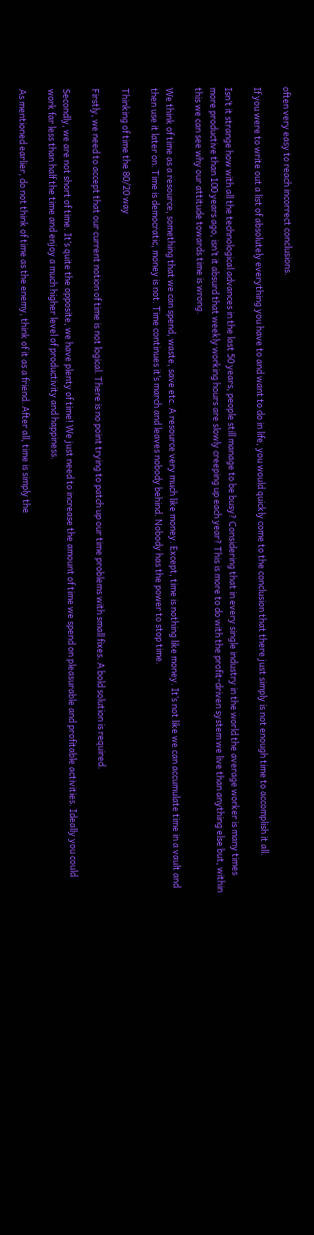often very easy to reach incorrect conclusions.

If you were to write out a list of absolutely everything you have to and want to do in life, you would quickly come to the conclusion that there just simply is not enough time to accomplish it all.

Isn’t it strange how with all the technological advances in the last 50 years, people still manage to be busy? Considering that in every single industry in the world the average worker is many times more productive than 100 years ago, isn’t it absurd that weekly working hours are slowly creeping up each year? This is more to do with the profit-driven system we live than anything else but, within this we can see why our attitude towards time is wrong.

We think of time as a resource, something that we can spend, waste, save etc. A resource very much like money. Except, time is nothing like money. It’s not like we can accumulate time in a vault and then use it later on. Time is democratic, money is not. Time continues it’s march and leaves nobody behind. Nobody has the power to stop time.

Thinking of time the 80/20 way

Firstly, we need to accept that our current notion of time is not logical. There is no point trying to patch up our time problems with small fixes. A bold solution is required.

Secondly, we are not short of time. It’s quite the opposite, we have plenty of time! We just need to increase the amount of time we spend on pleasurable and profitable activities. Ideally you could work far less than half the time and enjoy a much higher level of productivity and happiness.

As mentioned earlier, do not think of time as the enemy, think of it as a friend. After all, time is simply the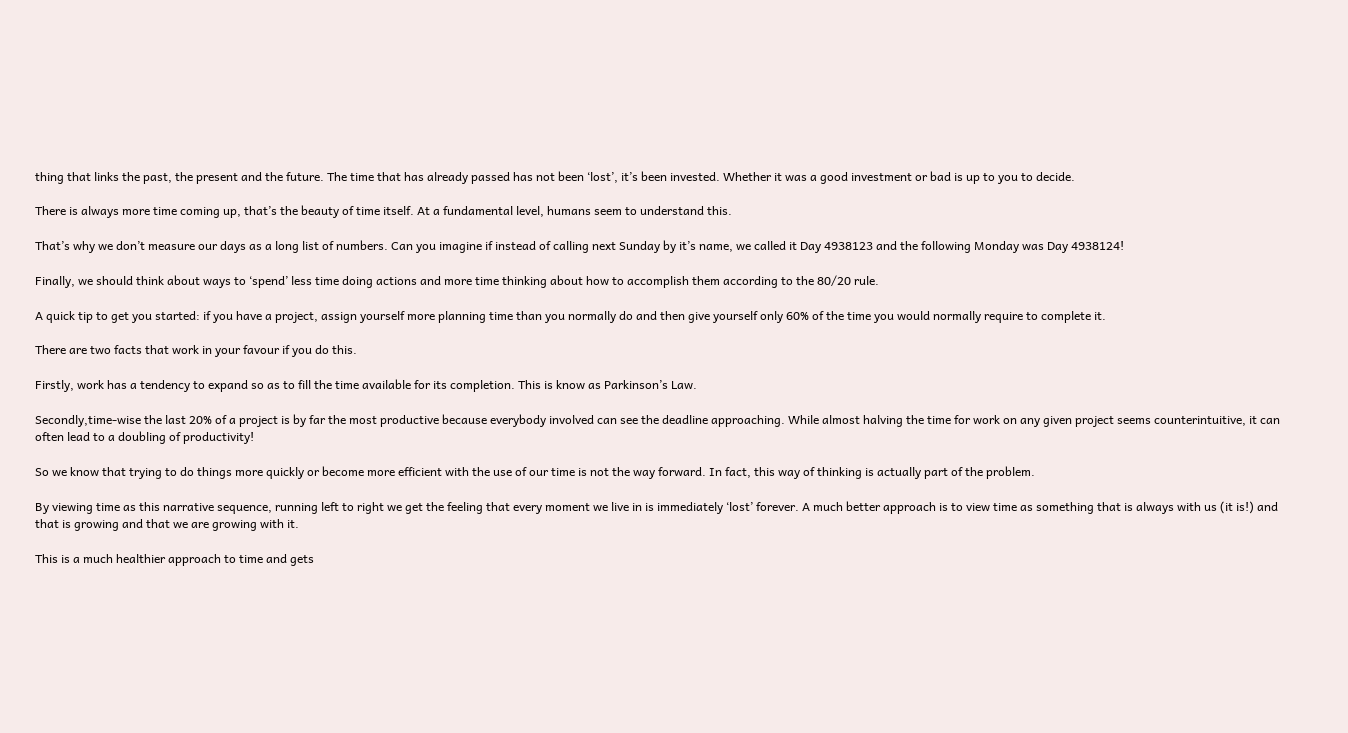thing that links the past, the present and the future. The time that has already passed has not been ‘lost’, it’s been invested. Whether it was a good investment or bad is up to you to decide.

There is always more time coming up, that’s the beauty of time itself. At a fundamental level, humans seem to understand this.

That’s why we don’t measure our days as a long list of numbers. Can you imagine if instead of calling next Sunday by it’s name, we called it Day 4938123 and the following Monday was Day 4938124!

Finally, we should think about ways to ‘spend’ less time doing actions and more time thinking about how to accomplish them according to the 80/20 rule.

A quick tip to get you started: if you have a project, assign yourself more planning time than you normally do and then give yourself only 60% of the time you would normally require to complete it.

There are two facts that work in your favour if you do this.

Firstly, work has a tendency to expand so as to fill the time available for its completion. This is know as Parkinson’s Law.

Secondly,time-wise the last 20% of a project is by far the most productive because everybody involved can see the deadline approaching. While almost halving the time for work on any given project seems counterintuitive, it can often lead to a doubling of productivity!

So we know that trying to do things more quickly or become more efficient with the use of our time is not the way forward. In fact, this way of thinking is actually part of the problem.

By viewing time as this narrative sequence, running left to right we get the feeling that every moment we live in is immediately ‘lost’ forever. A much better approach is to view time as something that is always with us (it is!) and that is growing and that we are growing with it.

This is a much healthier approach to time and gets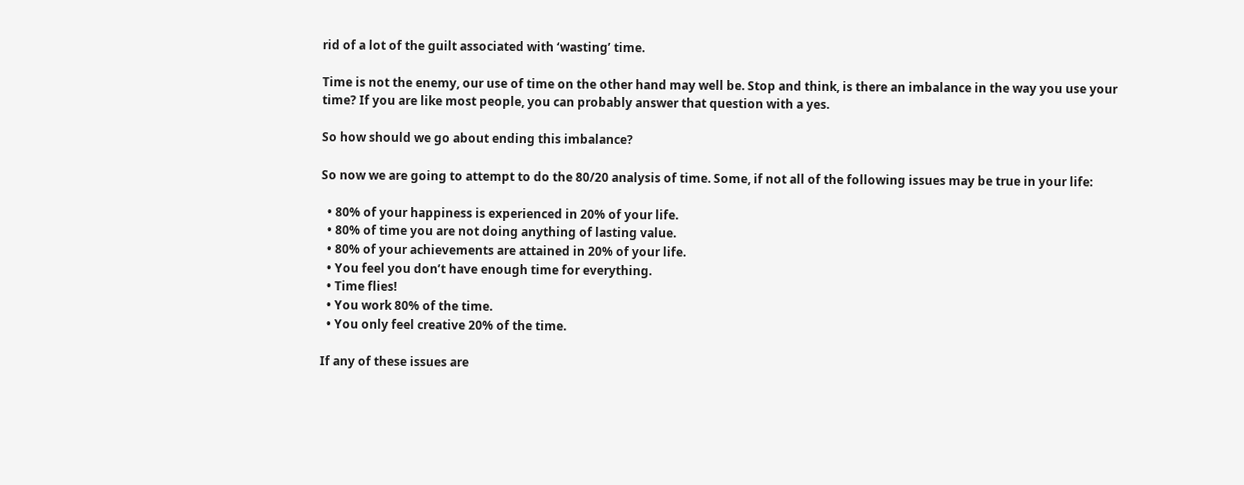rid of a lot of the guilt associated with ‘wasting’ time.

Time is not the enemy, our use of time on the other hand may well be. Stop and think, is there an imbalance in the way you use your time? If you are like most people, you can probably answer that question with a yes.

So how should we go about ending this imbalance?

So now we are going to attempt to do the 80/20 analysis of time. Some, if not all of the following issues may be true in your life:

  • 80% of your happiness is experienced in 20% of your life.
  • 80% of time you are not doing anything of lasting value.
  • 80% of your achievements are attained in 20% of your life.
  • You feel you don’t have enough time for everything.
  • Time flies!
  • You work 80% of the time.
  • You only feel creative 20% of the time.

If any of these issues are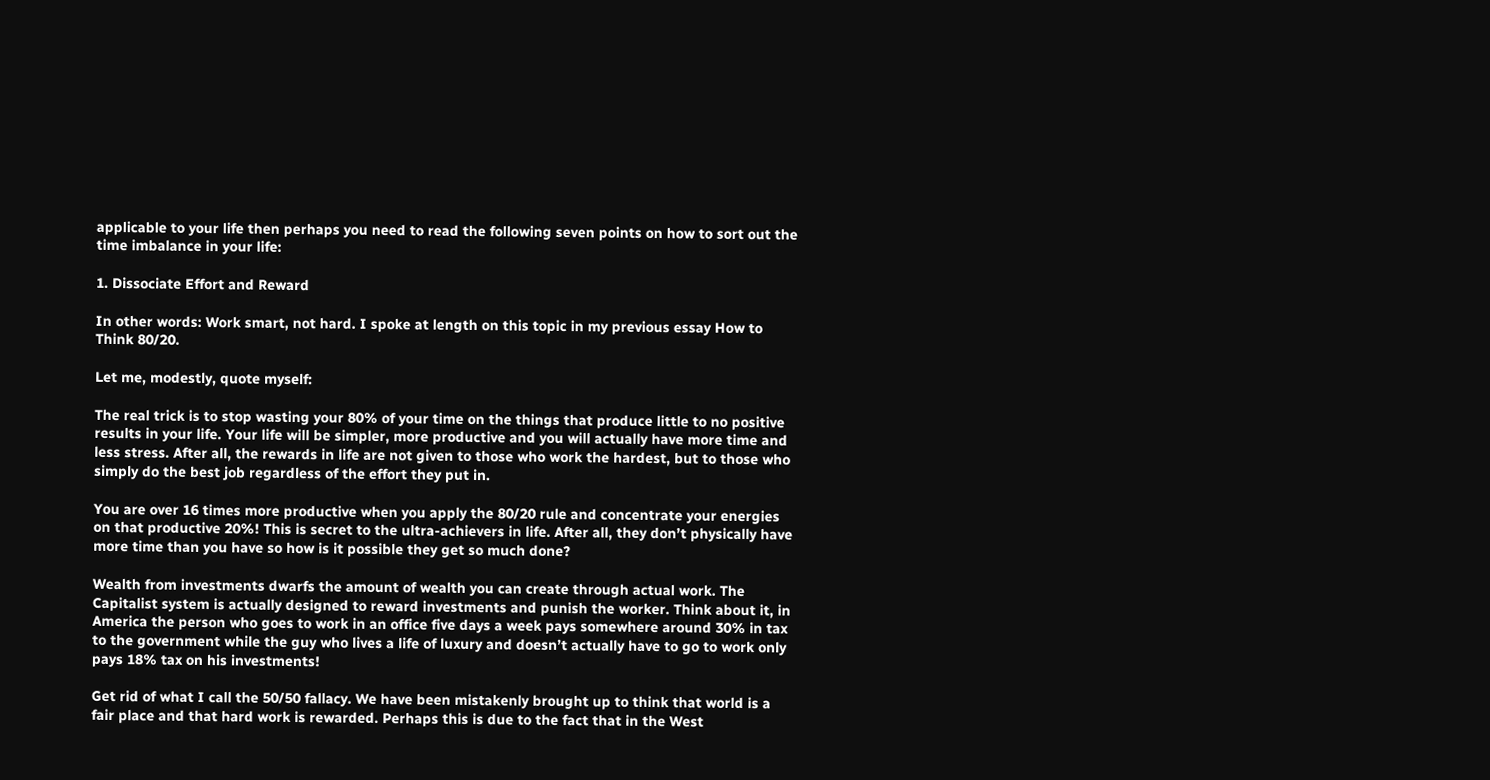applicable to your life then perhaps you need to read the following seven points on how to sort out the time imbalance in your life:

1. Dissociate Effort and Reward

In other words: Work smart, not hard. I spoke at length on this topic in my previous essay How to Think 80/20.

Let me, modestly, quote myself:

The real trick is to stop wasting your 80% of your time on the things that produce little to no positive results in your life. Your life will be simpler, more productive and you will actually have more time and less stress. After all, the rewards in life are not given to those who work the hardest, but to those who simply do the best job regardless of the effort they put in.

You are over 16 times more productive when you apply the 80/20 rule and concentrate your energies on that productive 20%! This is secret to the ultra-achievers in life. After all, they don’t physically have more time than you have so how is it possible they get so much done?

Wealth from investments dwarfs the amount of wealth you can create through actual work. The Capitalist system is actually designed to reward investments and punish the worker. Think about it, in America the person who goes to work in an office five days a week pays somewhere around 30% in tax to the government while the guy who lives a life of luxury and doesn’t actually have to go to work only pays 18% tax on his investments!

Get rid of what I call the 50/50 fallacy. We have been mistakenly brought up to think that world is a fair place and that hard work is rewarded. Perhaps this is due to the fact that in the West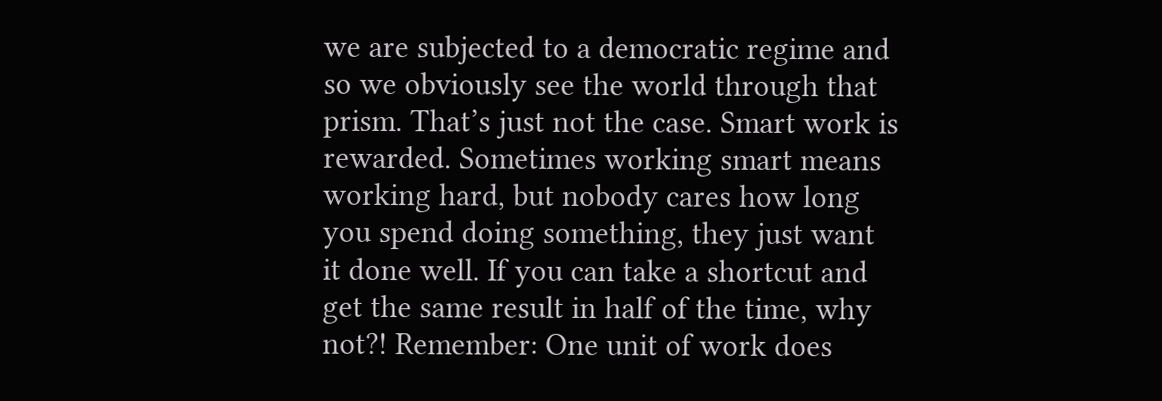we are subjected to a democratic regime and so we obviously see the world through that prism. That’s just not the case. Smart work is rewarded. Sometimes working smart means working hard, but nobody cares how long you spend doing something, they just want it done well. If you can take a shortcut and get the same result in half of the time, why not?! Remember: One unit of work does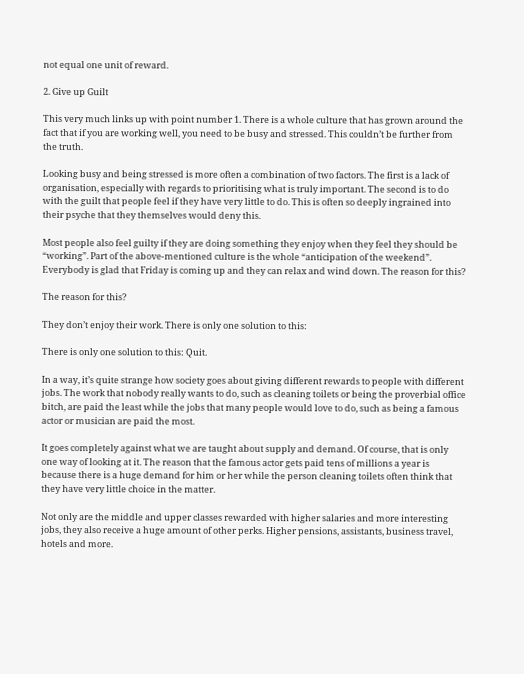not equal one unit of reward.

2. Give up Guilt

This very much links up with point number 1. There is a whole culture that has grown around the fact that if you are working well, you need to be busy and stressed. This couldn’t be further from the truth.

Looking busy and being stressed is more often a combination of two factors. The first is a lack of organisation, especially with regards to prioritising what is truly important. The second is to do with the guilt that people feel if they have very little to do. This is often so deeply ingrained into their psyche that they themselves would deny this.

Most people also feel guilty if they are doing something they enjoy when they feel they should be “working”. Part of the above-mentioned culture is the whole “anticipation of the weekend”. Everybody is glad that Friday is coming up and they can relax and wind down. The reason for this?

The reason for this?

They don’t enjoy their work. There is only one solution to this:

There is only one solution to this: Quit.

In a way, it’s quite strange how society goes about giving different rewards to people with different jobs. The work that nobody really wants to do, such as cleaning toilets or being the proverbial office bitch, are paid the least while the jobs that many people would love to do, such as being a famous actor or musician are paid the most.

It goes completely against what we are taught about supply and demand. Of course, that is only one way of looking at it. The reason that the famous actor gets paid tens of millions a year is because there is a huge demand for him or her while the person cleaning toilets often think that they have very little choice in the matter.

Not only are the middle and upper classes rewarded with higher salaries and more interesting jobs, they also receive a huge amount of other perks. Higher pensions, assistants, business travel, hotels and more.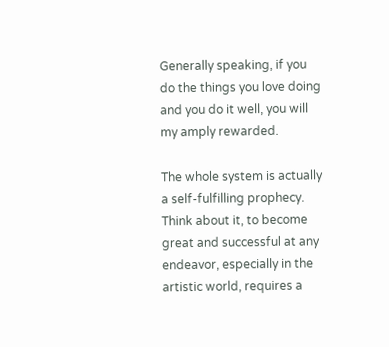Generally speaking, if you do the things you love doing and you do it well, you will my amply rewarded.

The whole system is actually a self-fulfilling prophecy. Think about it, to become great and successful at any endeavor, especially in the artistic world, requires a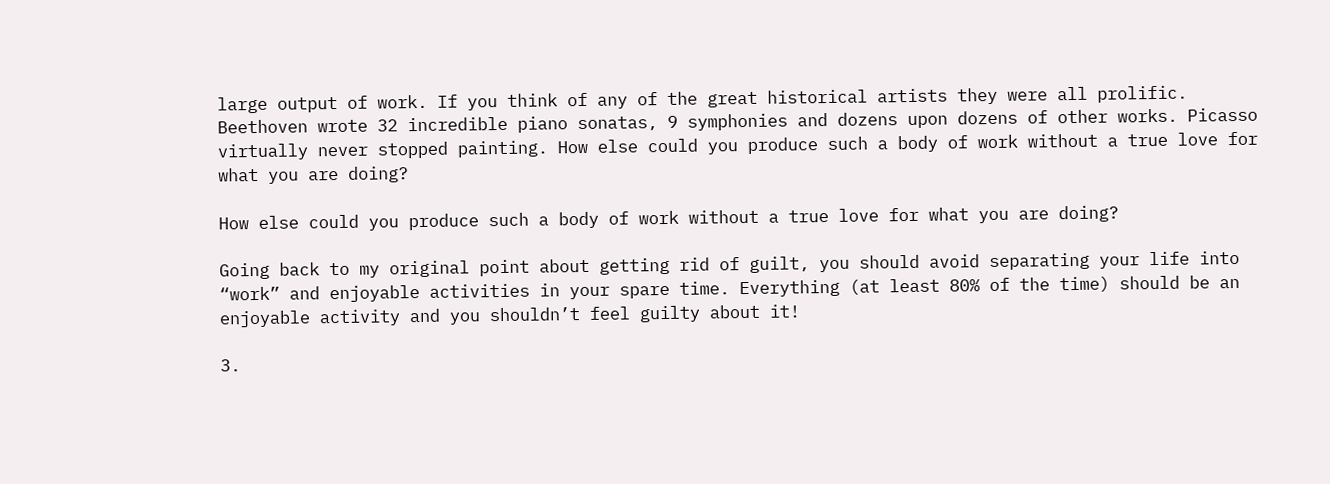large output of work. If you think of any of the great historical artists they were all prolific. Beethoven wrote 32 incredible piano sonatas, 9 symphonies and dozens upon dozens of other works. Picasso virtually never stopped painting. How else could you produce such a body of work without a true love for what you are doing?

How else could you produce such a body of work without a true love for what you are doing?

Going back to my original point about getting rid of guilt, you should avoid separating your life into “work” and enjoyable activities in your spare time. Everything (at least 80% of the time) should be an enjoyable activity and you shouldn’t feel guilty about it!

3.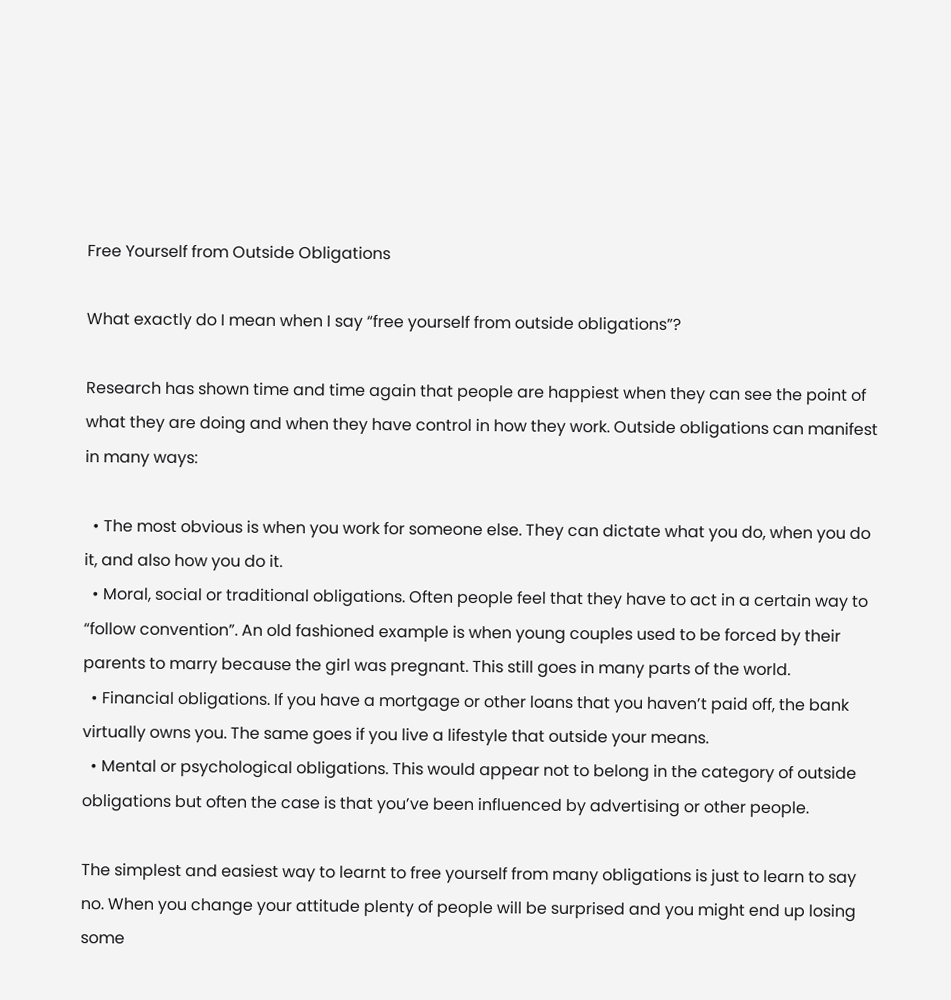Free Yourself from Outside Obligations

What exactly do I mean when I say “free yourself from outside obligations”?

Research has shown time and time again that people are happiest when they can see the point of what they are doing and when they have control in how they work. Outside obligations can manifest in many ways:

  • The most obvious is when you work for someone else. They can dictate what you do, when you do it, and also how you do it.
  • Moral, social or traditional obligations. Often people feel that they have to act in a certain way to “follow convention”. An old fashioned example is when young couples used to be forced by their parents to marry because the girl was pregnant. This still goes in many parts of the world.
  • Financial obligations. If you have a mortgage or other loans that you haven’t paid off, the bank virtually owns you. The same goes if you live a lifestyle that outside your means.
  • Mental or psychological obligations. This would appear not to belong in the category of outside obligations but often the case is that you’ve been influenced by advertising or other people.

The simplest and easiest way to learnt to free yourself from many obligations is just to learn to say no. When you change your attitude plenty of people will be surprised and you might end up losing some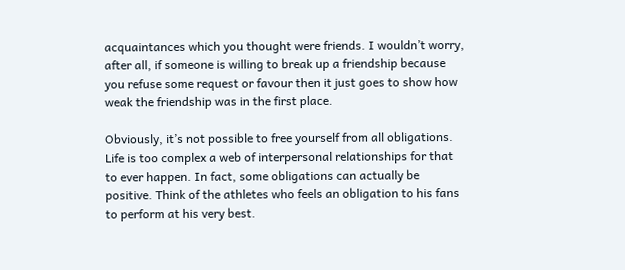acquaintances which you thought were friends. I wouldn’t worry, after all, if someone is willing to break up a friendship because you refuse some request or favour then it just goes to show how weak the friendship was in the first place.

Obviously, it’s not possible to free yourself from all obligations. Life is too complex a web of interpersonal relationships for that to ever happen. In fact, some obligations can actually be positive. Think of the athletes who feels an obligation to his fans to perform at his very best.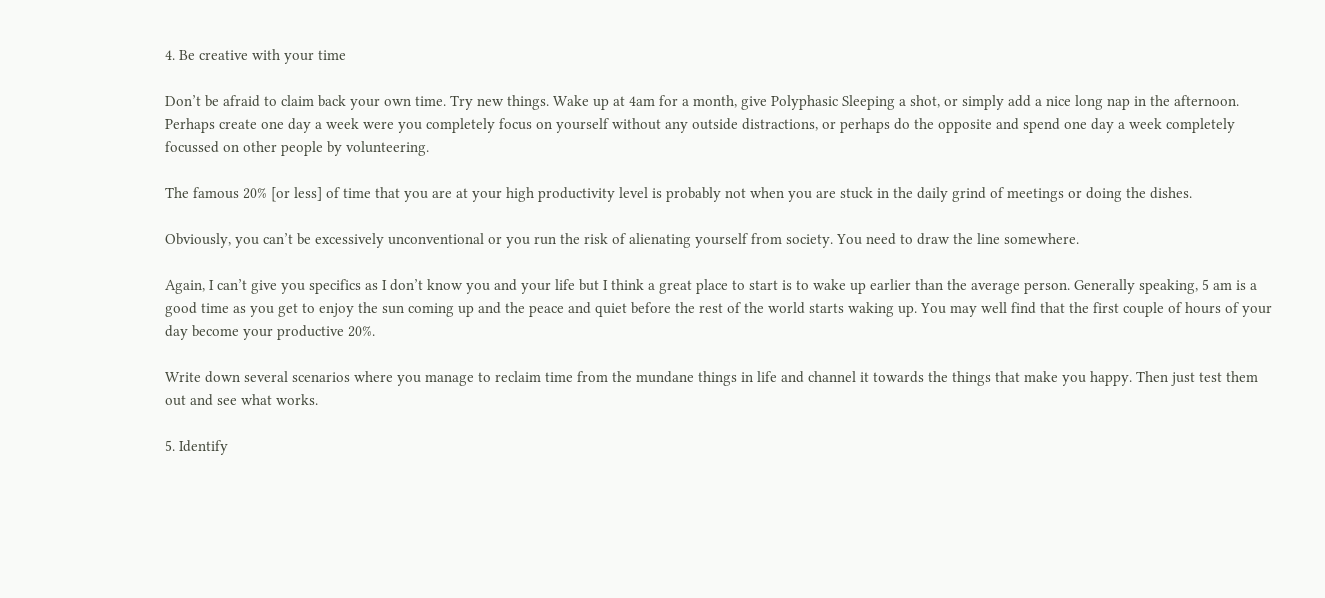4. Be creative with your time

Don’t be afraid to claim back your own time. Try new things. Wake up at 4am for a month, give Polyphasic Sleeping a shot, or simply add a nice long nap in the afternoon. Perhaps create one day a week were you completely focus on yourself without any outside distractions, or perhaps do the opposite and spend one day a week completely focussed on other people by volunteering.

The famous 20% [or less] of time that you are at your high productivity level is probably not when you are stuck in the daily grind of meetings or doing the dishes.

Obviously, you can’t be excessively unconventional or you run the risk of alienating yourself from society. You need to draw the line somewhere.

Again, I can’t give you specifics as I don’t know you and your life but I think a great place to start is to wake up earlier than the average person. Generally speaking, 5 am is a good time as you get to enjoy the sun coming up and the peace and quiet before the rest of the world starts waking up. You may well find that the first couple of hours of your day become your productive 20%.

Write down several scenarios where you manage to reclaim time from the mundane things in life and channel it towards the things that make you happy. Then just test them out and see what works.

5. Identify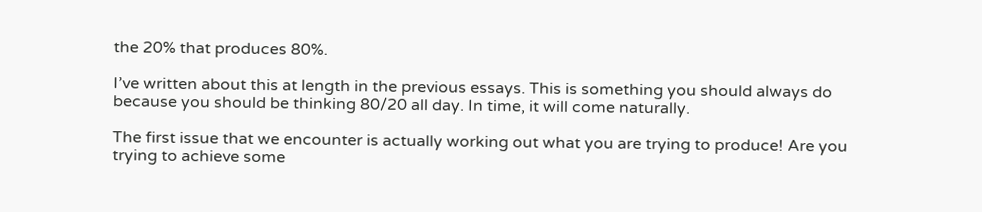the 20% that produces 80%.

I’ve written about this at length in the previous essays. This is something you should always do because you should be thinking 80/20 all day. In time, it will come naturally.

The first issue that we encounter is actually working out what you are trying to produce! Are you trying to achieve some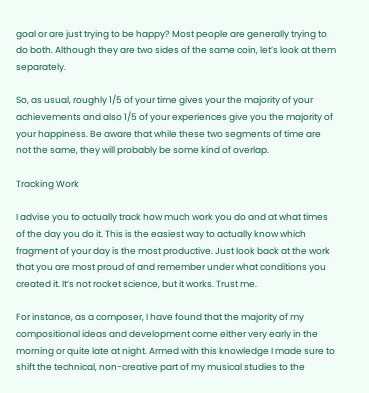goal or are just trying to be happy? Most people are generally trying to do both. Although they are two sides of the same coin, let’s look at them separately.

So, as usual, roughly 1/5 of your time gives your the majority of your achievements and also 1/5 of your experiences give you the majority of your happiness. Be aware that while these two segments of time are not the same, they will probably be some kind of overlap.

Tracking Work

I advise you to actually track how much work you do and at what times of the day you do it. This is the easiest way to actually know which fragment of your day is the most productive. Just look back at the work that you are most proud of and remember under what conditions you created it. It’s not rocket science, but it works. Trust me.

For instance, as a composer, I have found that the majority of my compositional ideas and development come either very early in the morning or quite late at night. Armed with this knowledge I made sure to shift the technical, non-creative part of my musical studies to the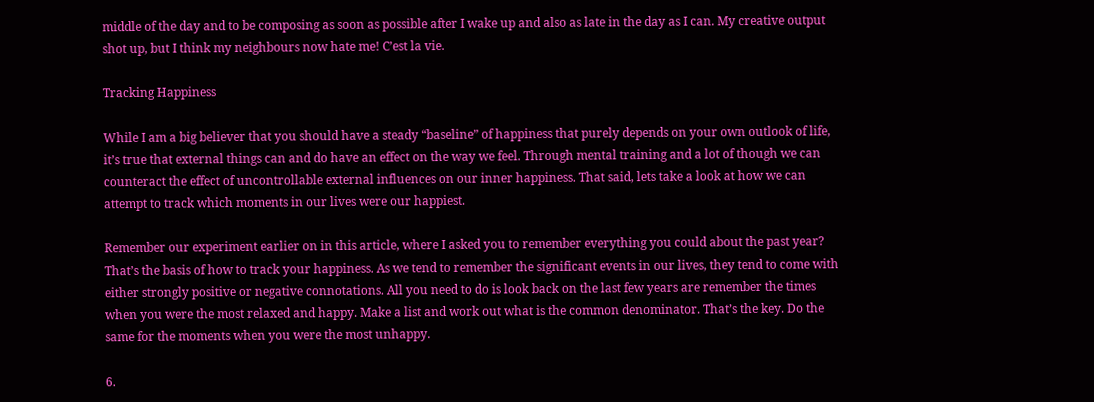middle of the day and to be composing as soon as possible after I wake up and also as late in the day as I can. My creative output shot up, but I think my neighbours now hate me! C’est la vie.

Tracking Happiness

While I am a big believer that you should have a steady “baseline” of happiness that purely depends on your own outlook of life, it’s true that external things can and do have an effect on the way we feel. Through mental training and a lot of though we can counteract the effect of uncontrollable external influences on our inner happiness. That said, lets take a look at how we can attempt to track which moments in our lives were our happiest.

Remember our experiment earlier on in this article, where I asked you to remember everything you could about the past year? That’s the basis of how to track your happiness. As we tend to remember the significant events in our lives, they tend to come with either strongly positive or negative connotations. All you need to do is look back on the last few years are remember the times when you were the most relaxed and happy. Make a list and work out what is the common denominator. That’s the key. Do the same for the moments when you were the most unhappy.

6.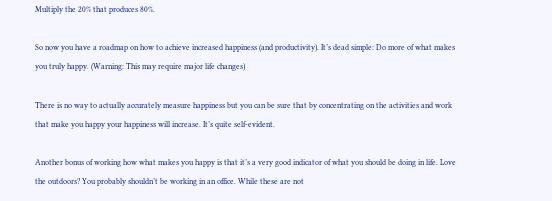Multiply the 20% that produces 80%.

So now you have a roadmap on how to achieve increased happiness (and productivity). It’s dead simple: Do more of what makes you truly happy. (Warning: This may require major life changes)

There is no way to actually accurately measure happiness but you can be sure that by concentrating on the activities and work that make you happy your happiness will increase. It’s quite self-evident.

Another bonus of working how what makes you happy is that it’s a very good indicator of what you should be doing in life. Love the outdoors? You probably shouldn’t be working in an office. While these are not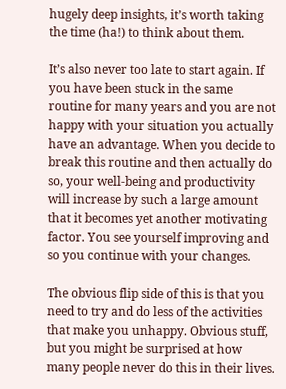hugely deep insights, it’s worth taking the time (ha!) to think about them.

It’s also never too late to start again. If you have been stuck in the same routine for many years and you are not happy with your situation you actually have an advantage. When you decide to break this routine and then actually do so, your well-being and productivity will increase by such a large amount that it becomes yet another motivating factor. You see yourself improving and so you continue with your changes.

The obvious flip side of this is that you need to try and do less of the activities that make you unhappy. Obvious stuff, but you might be surprised at how many people never do this in their lives.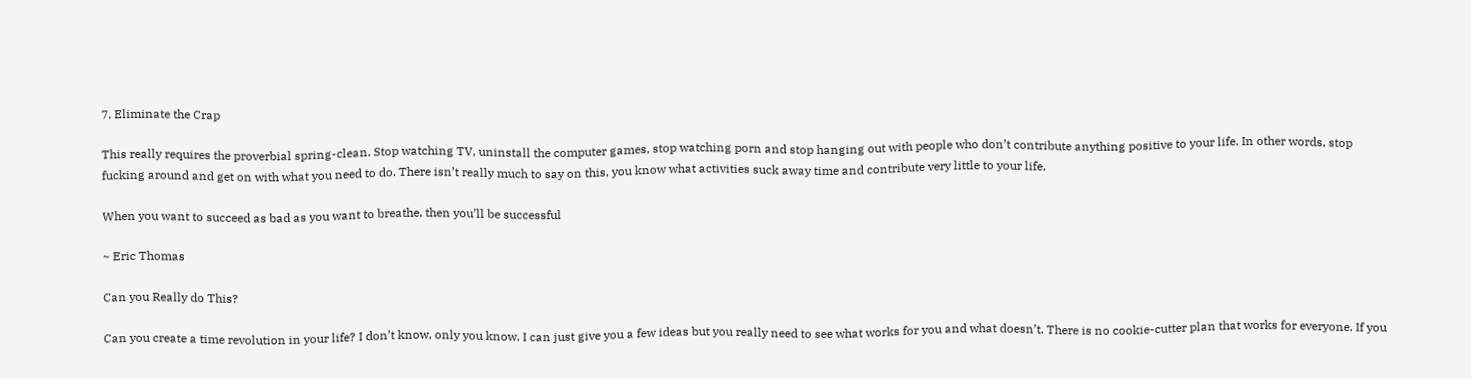7. Eliminate the Crap

This really requires the proverbial spring-clean. Stop watching TV, uninstall the computer games, stop watching porn and stop hanging out with people who don’t contribute anything positive to your life. In other words, stop fucking around and get on with what you need to do. There isn’t really much to say on this, you know what activities suck away time and contribute very little to your life.

When you want to succeed as bad as you want to breathe, then you’ll be successful

~ Eric Thomas

Can you Really do This?

Can you create a time revolution in your life? I don’t know, only you know. I can just give you a few ideas but you really need to see what works for you and what doesn’t. There is no cookie-cutter plan that works for everyone. If you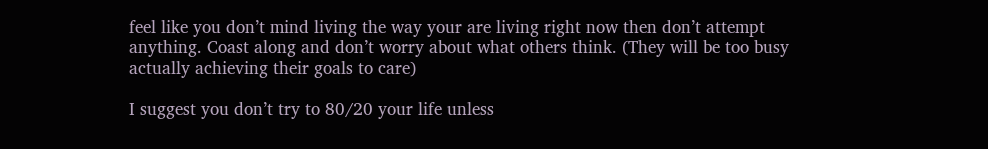feel like you don’t mind living the way your are living right now then don’t attempt anything. Coast along and don’t worry about what others think. (They will be too busy actually achieving their goals to care)

I suggest you don’t try to 80/20 your life unless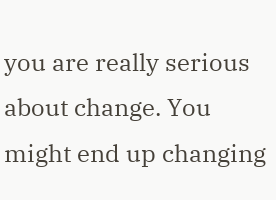you are really serious about change. You might end up changing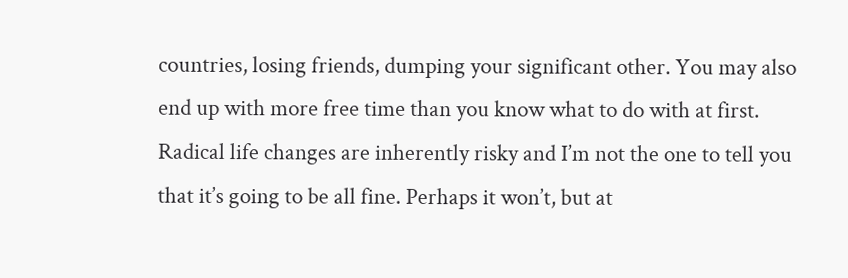countries, losing friends, dumping your significant other. You may also end up with more free time than you know what to do with at first. Radical life changes are inherently risky and I’m not the one to tell you that it’s going to be all fine. Perhaps it won’t, but at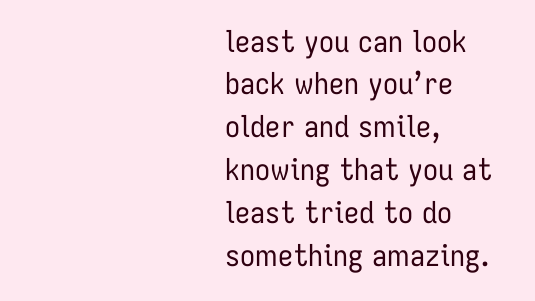least you can look back when you’re older and smile, knowing that you at least tried to do something amazing.